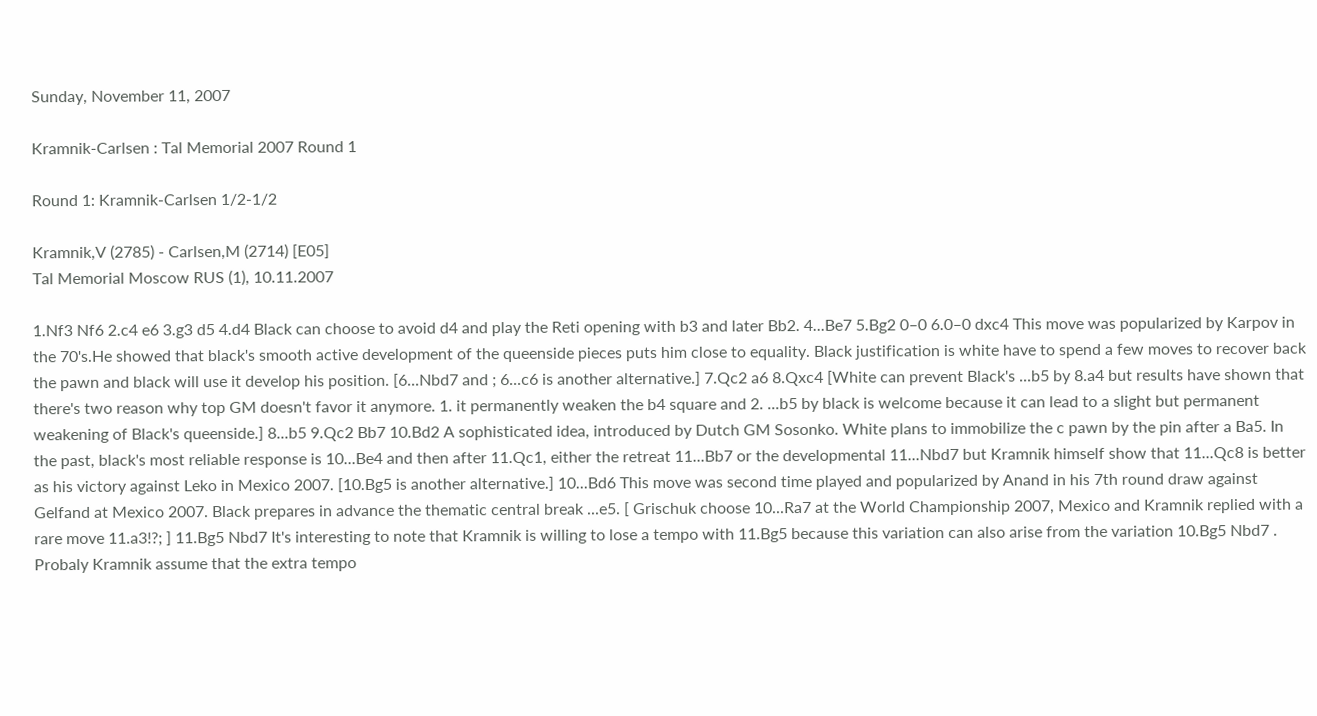Sunday, November 11, 2007

Kramnik-Carlsen : Tal Memorial 2007 Round 1

Round 1: Kramnik-Carlsen 1/2-1/2

Kramnik,V (2785) - Carlsen,M (2714) [E05]
Tal Memorial Moscow RUS (1), 10.11.2007

1.Nf3 Nf6 2.c4 e6 3.g3 d5 4.d4 Black can choose to avoid d4 and play the Reti opening with b3 and later Bb2. 4...Be7 5.Bg2 0–0 6.0–0 dxc4 This move was popularized by Karpov in the 70's.He showed that black's smooth active development of the queenside pieces puts him close to equality. Black justification is white have to spend a few moves to recover back the pawn and black will use it develop his position. [6...Nbd7 and ; 6...c6 is another alternative.] 7.Qc2 a6 8.Qxc4 [White can prevent Black's ...b5 by 8.a4 but results have shown that there's two reason why top GM doesn't favor it anymore. 1. it permanently weaken the b4 square and 2. ...b5 by black is welcome because it can lead to a slight but permanent weakening of Black's queenside.] 8...b5 9.Qc2 Bb7 10.Bd2 A sophisticated idea, introduced by Dutch GM Sosonko. White plans to immobilize the c pawn by the pin after a Ba5. In the past, black's most reliable response is 10...Be4 and then after 11.Qc1, either the retreat 11...Bb7 or the developmental 11...Nbd7 but Kramnik himself show that 11...Qc8 is better as his victory against Leko in Mexico 2007. [10.Bg5 is another alternative.] 10...Bd6 This move was second time played and popularized by Anand in his 7th round draw against Gelfand at Mexico 2007. Black prepares in advance the thematic central break ...e5. [ Grischuk choose 10...Ra7 at the World Championship 2007, Mexico and Kramnik replied with a rare move 11.a3!?; ] 11.Bg5 Nbd7 It's interesting to note that Kramnik is willing to lose a tempo with 11.Bg5 because this variation can also arise from the variation 10.Bg5 Nbd7 . Probaly Kramnik assume that the extra tempo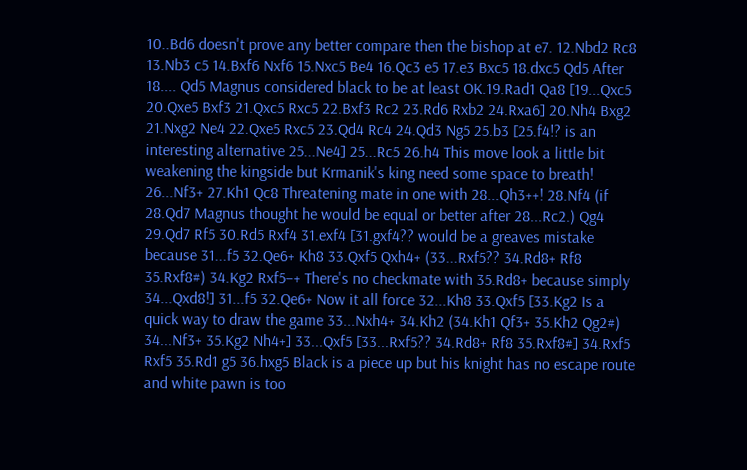10..Bd6 doesn't prove any better compare then the bishop at e7. 12.Nbd2 Rc8 13.Nb3 c5 14.Bxf6 Nxf6 15.Nxc5 Be4 16.Qc3 e5 17.e3 Bxc5 18.dxc5 Qd5 After 18.... Qd5 Magnus considered black to be at least OK.19.Rad1 Qa8 [19...Qxc5 20.Qxe5 Bxf3 21.Qxc5 Rxc5 22.Bxf3 Rc2 23.Rd6 Rxb2 24.Rxa6] 20.Nh4 Bxg2 21.Nxg2 Ne4 22.Qxe5 Rxc5 23.Qd4 Rc4 24.Qd3 Ng5 25.b3 [25.f4!? is an interesting alternative 25...Ne4] 25...Rc5 26.h4 This move look a little bit weakening the kingside but Krmanik's king need some space to breath! 26...Nf3+ 27.Kh1 Qc8 Threatening mate in one with 28...Qh3++! 28.Nf4 (if 28.Qd7 Magnus thought he would be equal or better after 28...Rc2.) Qg4 29.Qd7 Rf5 30.Rd5 Rxf4 31.exf4 [31.gxf4?? would be a greaves mistake because 31...f5 32.Qe6+ Kh8 33.Qxf5 Qxh4+ (33...Rxf5?? 34.Rd8+ Rf8 35.Rxf8#) 34.Kg2 Rxf5–+ There's no checkmate with 35.Rd8+ because simply 34...Qxd8!] 31...f5 32.Qe6+ Now it all force 32...Kh8 33.Qxf5 [33.Kg2 Is a quick way to draw the game 33...Nxh4+ 34.Kh2 (34.Kh1 Qf3+ 35.Kh2 Qg2#) 34...Nf3+ 35.Kg2 Nh4+] 33...Qxf5 [33...Rxf5?? 34.Rd8+ Rf8 35.Rxf8#] 34.Rxf5 Rxf5 35.Rd1 g5 36.hxg5 Black is a piece up but his knight has no escape route and white pawn is too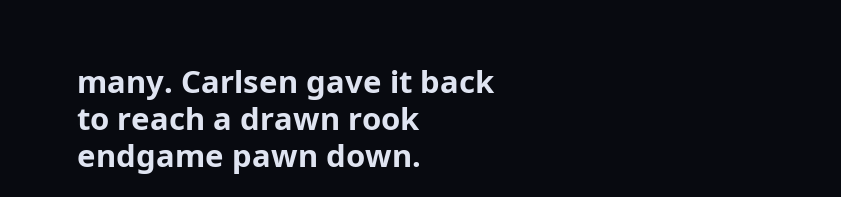many. Carlsen gave it back to reach a drawn rook endgame pawn down.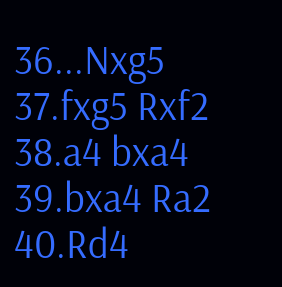36...Nxg5 37.fxg5 Rxf2 38.a4 bxa4 39.bxa4 Ra2 40.Rd4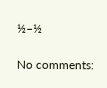½–½

No comments: